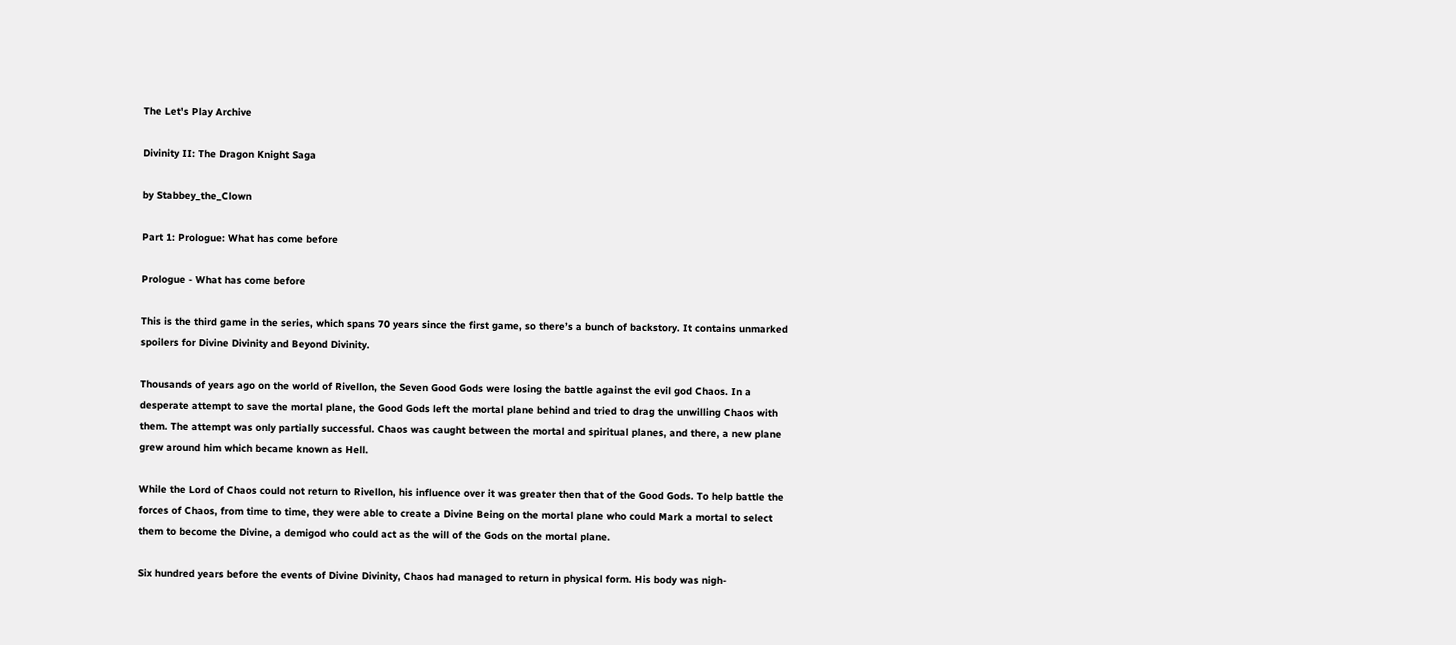The Let's Play Archive

Divinity II: The Dragon Knight Saga

by Stabbey_the_Clown

Part 1: Prologue: What has come before

Prologue - What has come before

This is the third game in the series, which spans 70 years since the first game, so there’s a bunch of backstory. It contains unmarked spoilers for Divine Divinity and Beyond Divinity.

Thousands of years ago on the world of Rivellon, the Seven Good Gods were losing the battle against the evil god Chaos. In a desperate attempt to save the mortal plane, the Good Gods left the mortal plane behind and tried to drag the unwilling Chaos with them. The attempt was only partially successful. Chaos was caught between the mortal and spiritual planes, and there, a new plane grew around him which became known as Hell.

While the Lord of Chaos could not return to Rivellon, his influence over it was greater then that of the Good Gods. To help battle the forces of Chaos, from time to time, they were able to create a Divine Being on the mortal plane who could Mark a mortal to select them to become the Divine, a demigod who could act as the will of the Gods on the mortal plane.

Six hundred years before the events of Divine Divinity, Chaos had managed to return in physical form. His body was nigh-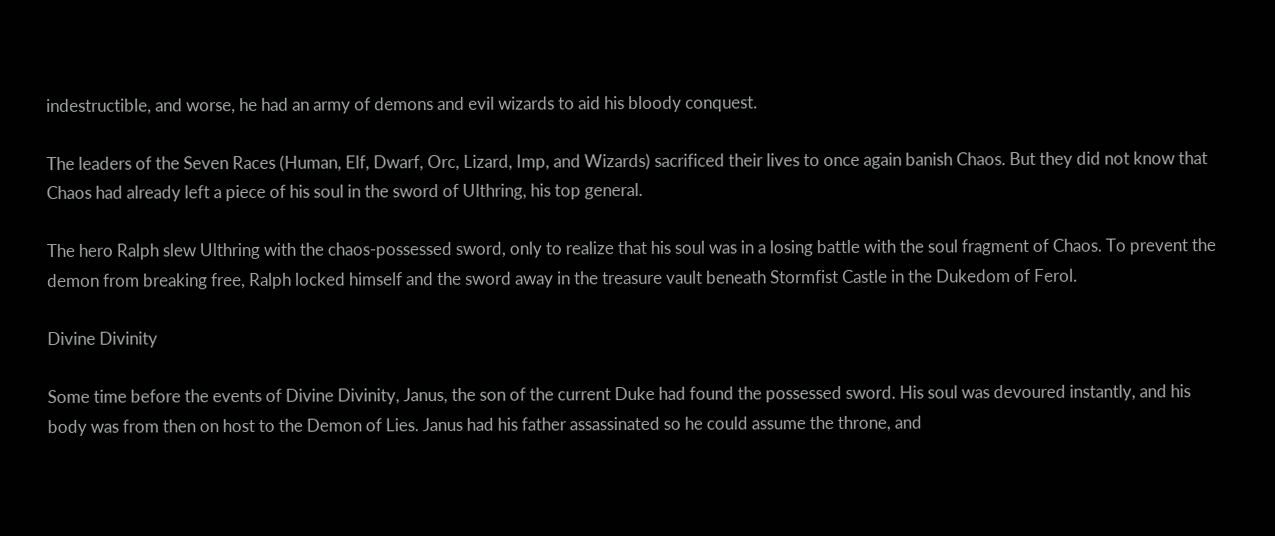indestructible, and worse, he had an army of demons and evil wizards to aid his bloody conquest.

The leaders of the Seven Races (Human, Elf, Dwarf, Orc, Lizard, Imp, and Wizards) sacrificed their lives to once again banish Chaos. But they did not know that Chaos had already left a piece of his soul in the sword of Ulthring, his top general.

The hero Ralph slew Ulthring with the chaos-possessed sword, only to realize that his soul was in a losing battle with the soul fragment of Chaos. To prevent the demon from breaking free, Ralph locked himself and the sword away in the treasure vault beneath Stormfist Castle in the Dukedom of Ferol.

Divine Divinity

Some time before the events of Divine Divinity, Janus, the son of the current Duke had found the possessed sword. His soul was devoured instantly, and his body was from then on host to the Demon of Lies. Janus had his father assassinated so he could assume the throne, and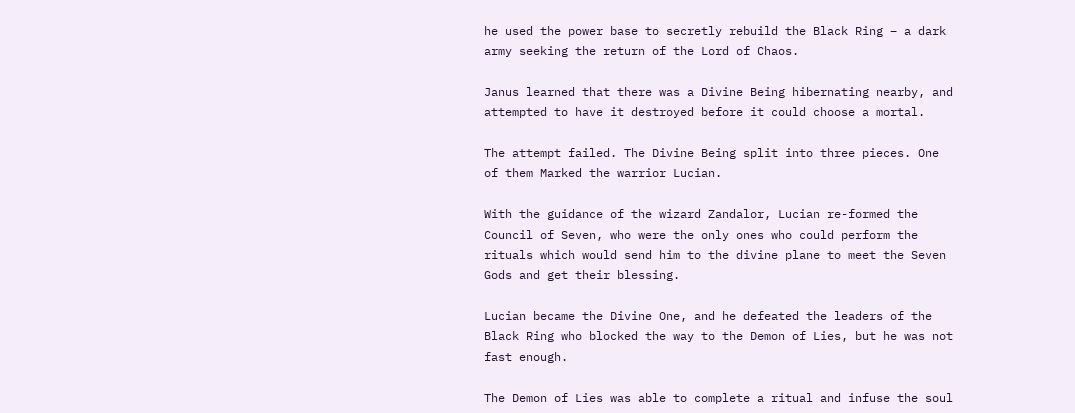he used the power base to secretly rebuild the Black Ring – a dark army seeking the return of the Lord of Chaos.

Janus learned that there was a Divine Being hibernating nearby, and attempted to have it destroyed before it could choose a mortal.

The attempt failed. The Divine Being split into three pieces. One of them Marked the warrior Lucian.

With the guidance of the wizard Zandalor, Lucian re-formed the Council of Seven, who were the only ones who could perform the rituals which would send him to the divine plane to meet the Seven Gods and get their blessing.

Lucian became the Divine One, and he defeated the leaders of the Black Ring who blocked the way to the Demon of Lies, but he was not fast enough.

The Demon of Lies was able to complete a ritual and infuse the soul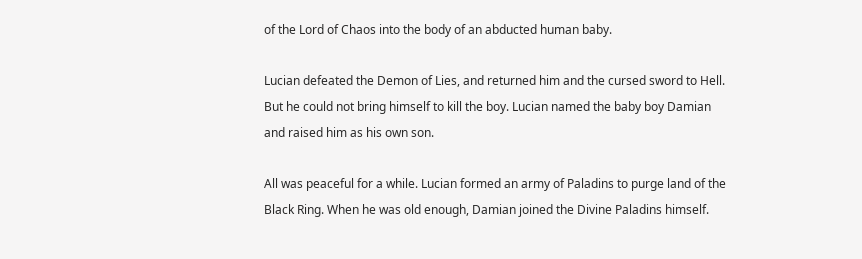of the Lord of Chaos into the body of an abducted human baby.

Lucian defeated the Demon of Lies, and returned him and the cursed sword to Hell. But he could not bring himself to kill the boy. Lucian named the baby boy Damian and raised him as his own son.

All was peaceful for a while. Lucian formed an army of Paladins to purge land of the Black Ring. When he was old enough, Damian joined the Divine Paladins himself.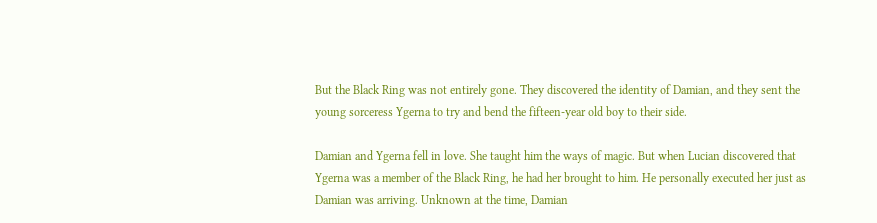But the Black Ring was not entirely gone. They discovered the identity of Damian, and they sent the young sorceress Ygerna to try and bend the fifteen-year old boy to their side.

Damian and Ygerna fell in love. She taught him the ways of magic. But when Lucian discovered that Ygerna was a member of the Black Ring, he had her brought to him. He personally executed her just as Damian was arriving. Unknown at the time, Damian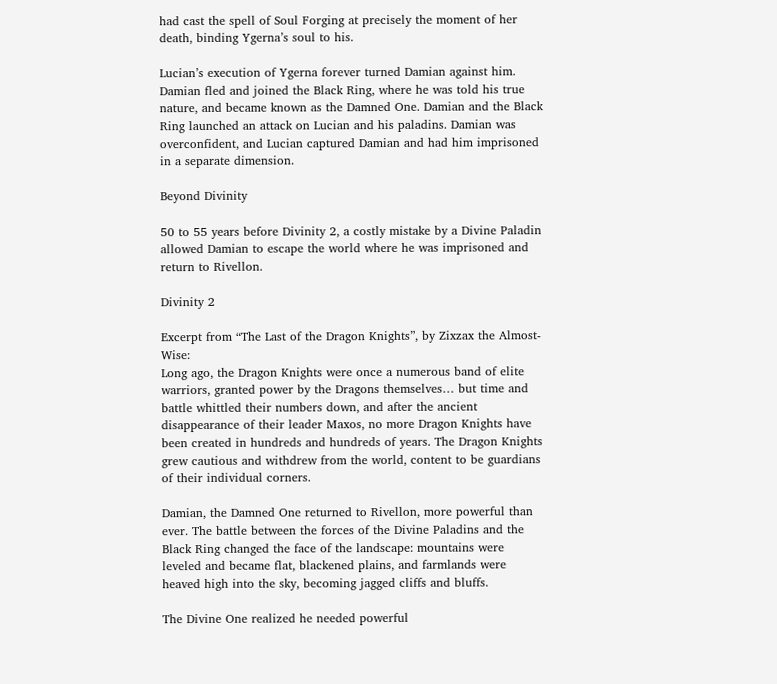had cast the spell of Soul Forging at precisely the moment of her death, binding Ygerna’s soul to his.

Lucian’s execution of Ygerna forever turned Damian against him. Damian fled and joined the Black Ring, where he was told his true nature, and became known as the Damned One. Damian and the Black Ring launched an attack on Lucian and his paladins. Damian was overconfident, and Lucian captured Damian and had him imprisoned in a separate dimension.

Beyond Divinity

50 to 55 years before Divinity 2, a costly mistake by a Divine Paladin allowed Damian to escape the world where he was imprisoned and return to Rivellon.

Divinity 2

Excerpt from “The Last of the Dragon Knights”, by Zixzax the Almost-Wise:
Long ago, the Dragon Knights were once a numerous band of elite warriors, granted power by the Dragons themselves… but time and battle whittled their numbers down, and after the ancient disappearance of their leader Maxos, no more Dragon Knights have been created in hundreds and hundreds of years. The Dragon Knights grew cautious and withdrew from the world, content to be guardians of their individual corners.

Damian, the Damned One returned to Rivellon, more powerful than ever. The battle between the forces of the Divine Paladins and the Black Ring changed the face of the landscape: mountains were leveled and became flat, blackened plains, and farmlands were heaved high into the sky, becoming jagged cliffs and bluffs.

The Divine One realized he needed powerful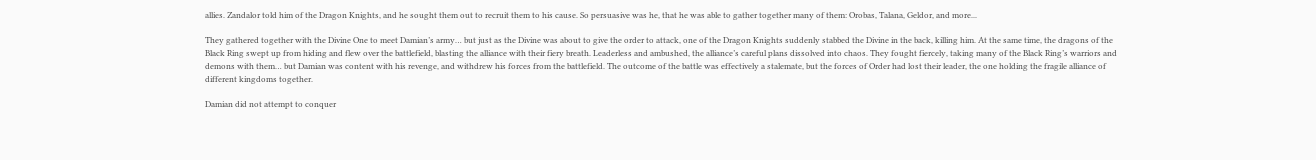allies. Zandalor told him of the Dragon Knights, and he sought them out to recruit them to his cause. So persuasive was he, that he was able to gather together many of them: Orobas, Talana, Geldor, and more...

They gathered together with the Divine One to meet Damian’s army… but just as the Divine was about to give the order to attack, one of the Dragon Knights suddenly stabbed the Divine in the back, killing him. At the same time, the dragons of the Black Ring swept up from hiding and flew over the battlefield, blasting the alliance with their fiery breath. Leaderless and ambushed, the alliance’s careful plans dissolved into chaos. They fought fiercely, taking many of the Black Ring’s warriors and demons with them… but Damian was content with his revenge, and withdrew his forces from the battlefield. The outcome of the battle was effectively a stalemate, but the forces of Order had lost their leader, the one holding the fragile alliance of different kingdoms together.

Damian did not attempt to conquer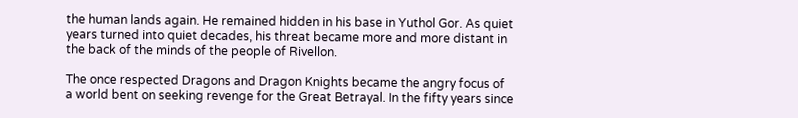the human lands again. He remained hidden in his base in Yuthol Gor. As quiet years turned into quiet decades, his threat became more and more distant in the back of the minds of the people of Rivellon.

The once respected Dragons and Dragon Knights became the angry focus of a world bent on seeking revenge for the Great Betrayal. In the fifty years since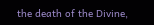the death of the Divine,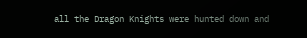all the Dragon Knights were hunted down and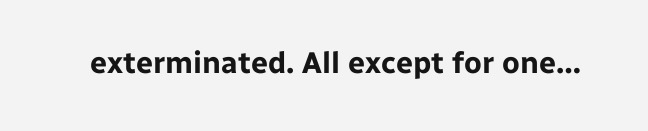exterminated. All except for one…